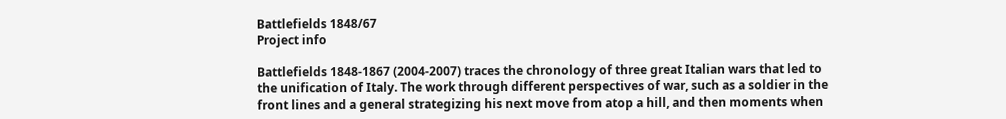Battlefields 1848/67
Project info

Battlefields 1848-1867 (2004-2007) traces the chronology of three great Italian wars that led to the unification of Italy. The work through different perspectives of war, such as a soldier in the front lines and a general strategizing his next move from atop a hill, and then moments when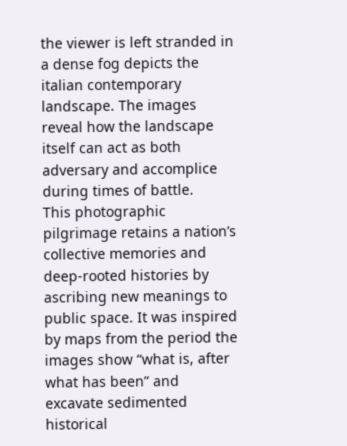the viewer is left stranded in a dense fog depicts the italian contemporary landscape. The images reveal how the landscape itself can act as both adversary and accomplice during times of battle.
This photographic pilgrimage retains a nation’s collective memories and deep-rooted histories by ascribing new meanings to public space. It was inspired by maps from the period the images show “what is, after what has been” and excavate sedimented historical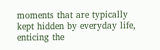moments that are typically kept hidden by everyday life, enticing the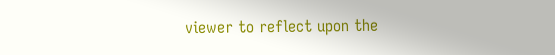viewer to reflect upon the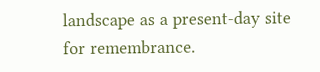landscape as a present-day site for remembrance.